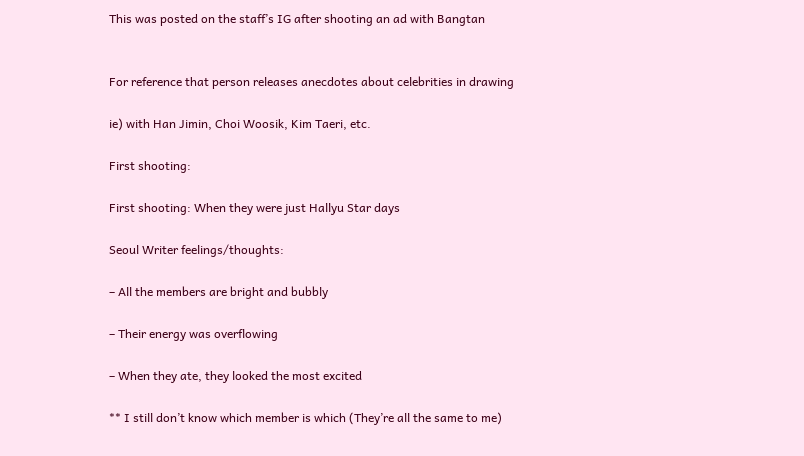This was posted on the staff’s IG after shooting an ad with Bangtan


For reference that person releases anecdotes about celebrities in drawing

ie) with Han Jimin, Choi Woosik, Kim Taeri, etc.

First shooting:

First shooting: When they were just Hallyu Star days

Seoul Writer feelings/thoughts:

– All the members are bright and bubbly

– Their energy was overflowing

– When they ate, they looked the most excited

** I still don’t know which member is which (They’re all the same to me)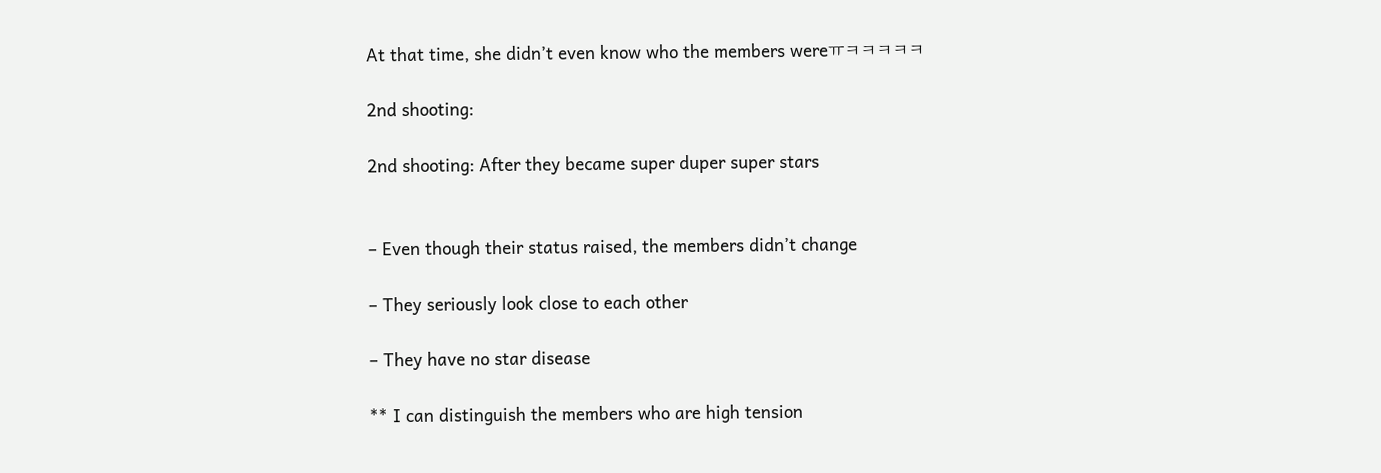At that time, she didn’t even know who the members wereㅠㅋㅋㅋㅋㅋ

2nd shooting:

2nd shooting: After they became super duper super stars


– Even though their status raised, the members didn’t change

– They seriously look close to each other

– They have no star disease

** I can distinguish the members who are high tension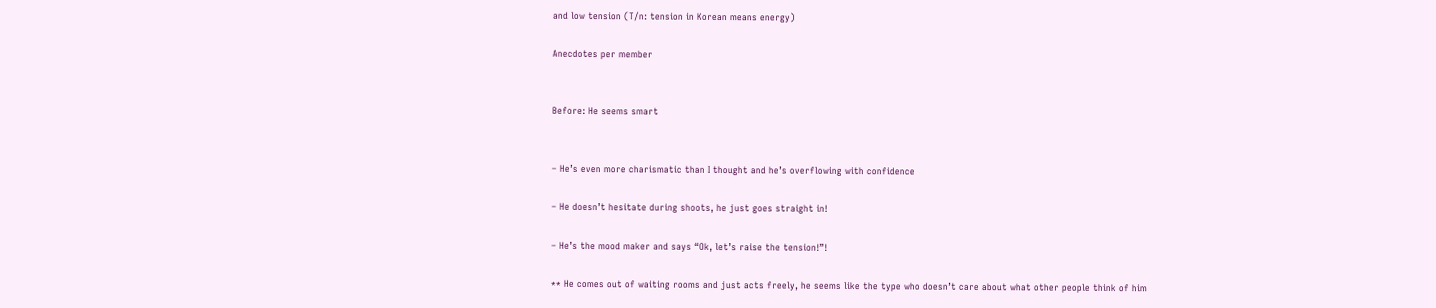and low tension (T/n: tension in Korean means energy)

Anecdotes per member


Before: He seems smart


– He’s even more charismatic than I thought and he’s overflowing with confidence

– He doesn’t hesitate during shoots, he just goes straight in!

– He’s the mood maker and says “Ok, let’s raise the tension!”!

** He comes out of waiting rooms and just acts freely, he seems like the type who doesn’t care about what other people think of him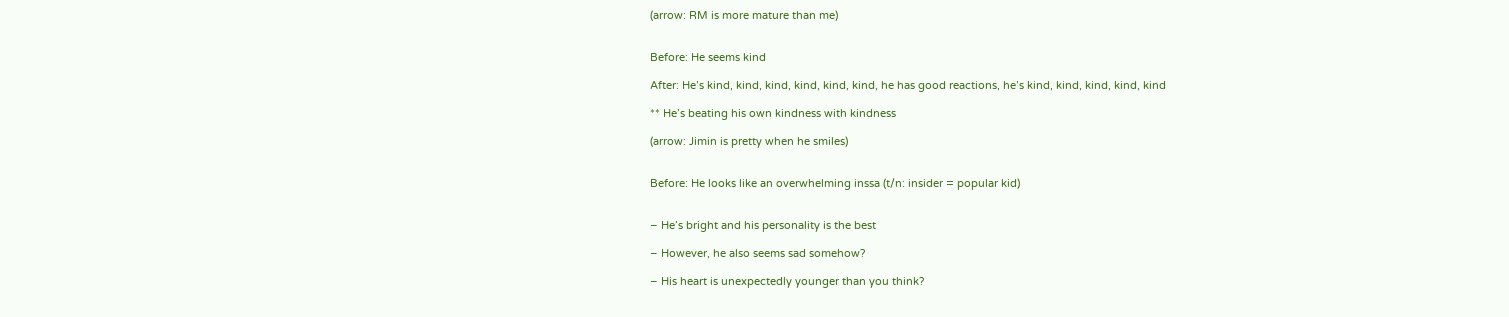(arrow: RM is more mature than me)


Before: He seems kind

After: He’s kind, kind, kind, kind, kind, kind, he has good reactions, he’s kind, kind, kind, kind, kind

** He’s beating his own kindness with kindness

(arrow: Jimin is pretty when he smiles)


Before: He looks like an overwhelming inssa (t/n: insider = popular kid)


– He’s bright and his personality is the best

– However, he also seems sad somehow?

– His heart is unexpectedly younger than you think?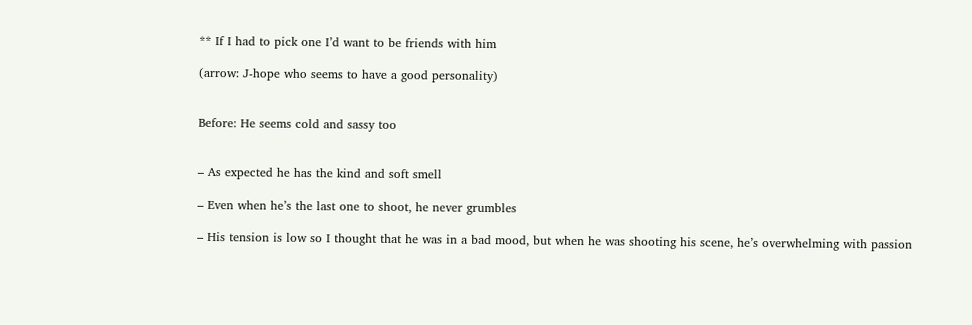** If I had to pick one I’d want to be friends with him

(arrow: J-hope who seems to have a good personality)


Before: He seems cold and sassy too


– As expected he has the kind and soft smell

– Even when he’s the last one to shoot, he never grumbles

– His tension is low so I thought that he was in a bad mood, but when he was shooting his scene, he’s overwhelming with passion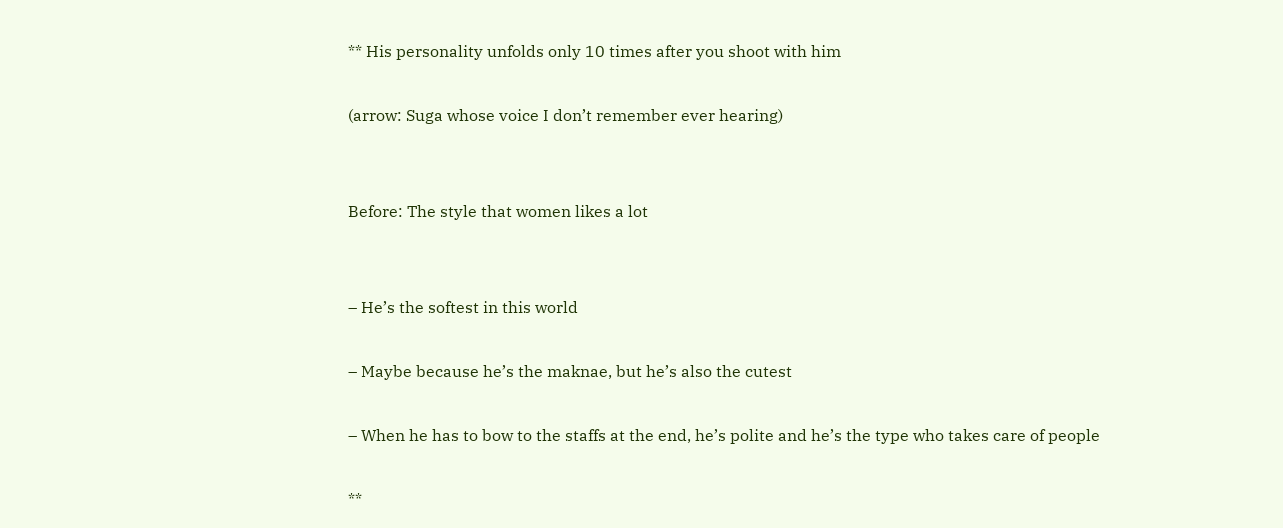** His personality unfolds only 10 times after you shoot with him

(arrow: Suga whose voice I don’t remember ever hearing)


Before: The style that women likes a lot


– He’s the softest in this world

– Maybe because he’s the maknae, but he’s also the cutest

– When he has to bow to the staffs at the end, he’s polite and he’s the type who takes care of people

**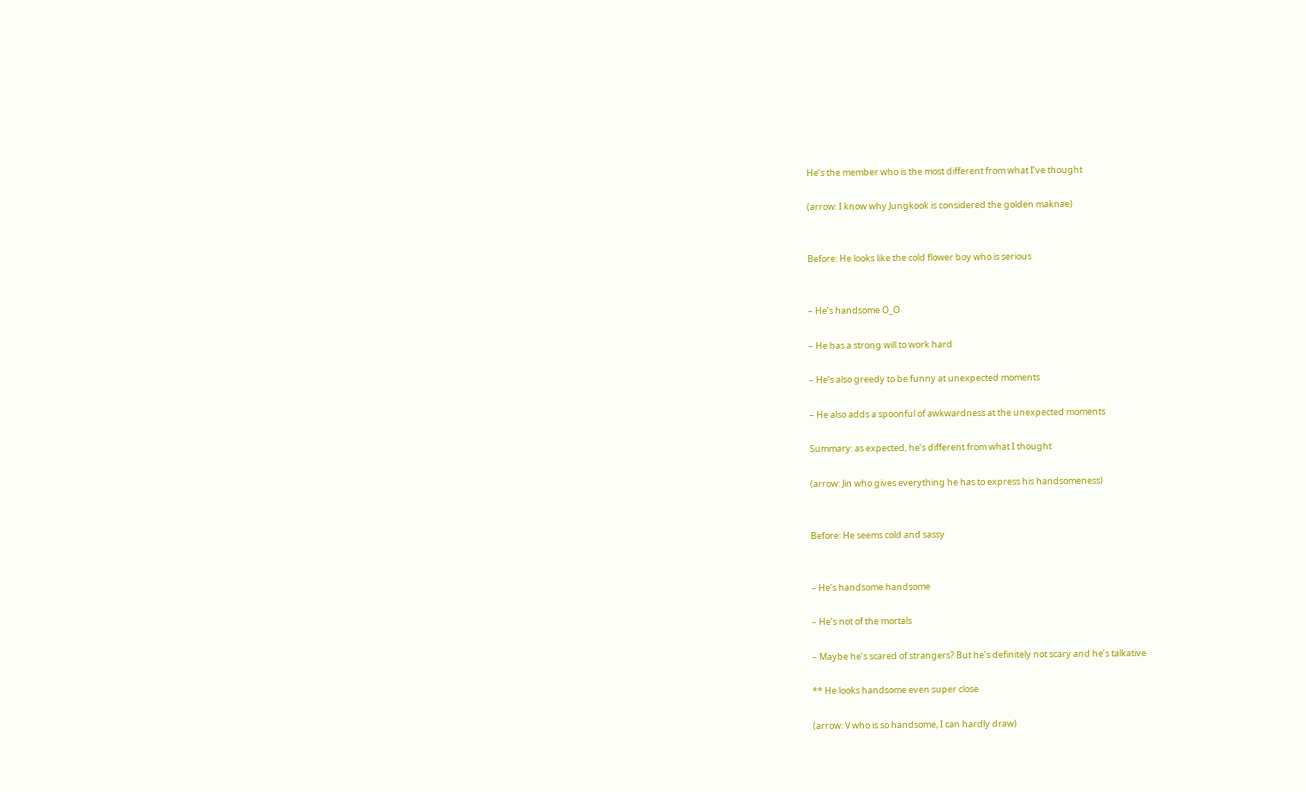He’s the member who is the most different from what I’ve thought

(arrow: I know why Jungkook is considered the golden maknae)


Before: He looks like the cold flower boy who is serious


– He’s handsome O_O

– He has a strong will to work hard

– He’s also greedy to be funny at unexpected moments

– He also adds a spoonful of awkwardness at the unexpected moments

Summary: as expected, he’s different from what I thought

(arrow: Jin who gives everything he has to express his handsomeness)


Before: He seems cold and sassy


– He’s handsome handsome

– He’s not of the mortals

– Maybe he’s scared of strangers? But he’s definitely not scary and he’s talkative

** He looks handsome even super close

(arrow: V who is so handsome, I can hardly draw)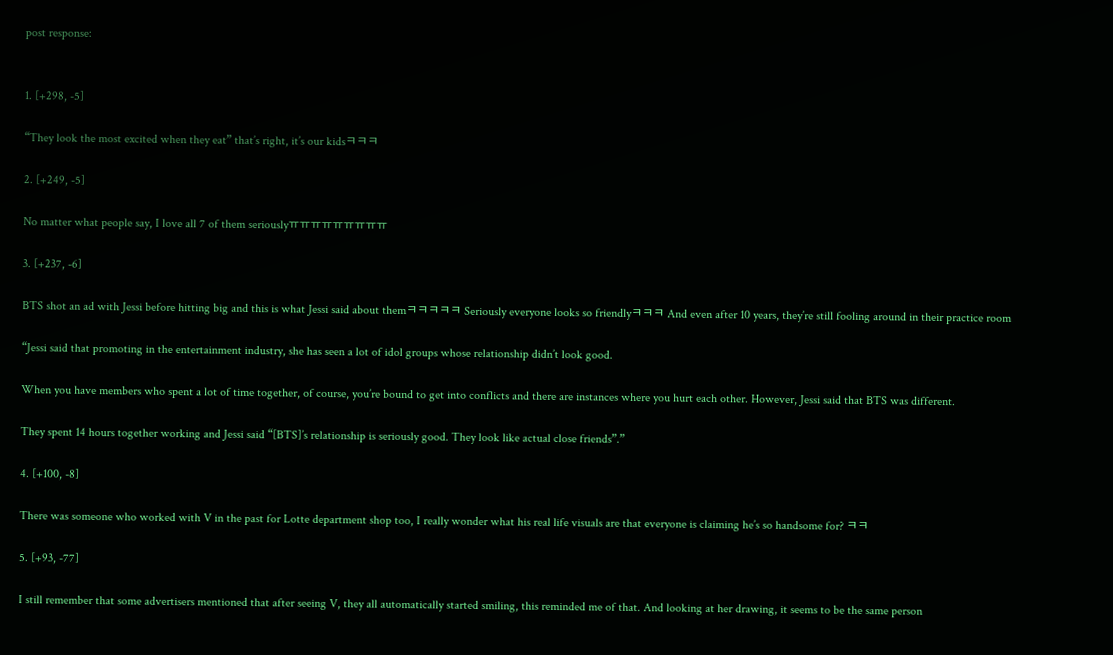post response:


1. [+298, -5]

“They look the most excited when they eat” that’s right, it’s our kidsㅋㅋㅋ

2. [+249, -5]

No matter what people say, I love all 7 of them seriouslyㅠㅠㅠㅠㅠㅠㅠㅠㅠ

3. [+237, -6]

BTS shot an ad with Jessi before hitting big and this is what Jessi said about themㅋㅋㅋㅋㅋ Seriously everyone looks so friendlyㅋㅋㅋ And even after 10 years, they’re still fooling around in their practice room

“Jessi said that promoting in the entertainment industry, she has seen a lot of idol groups whose relationship didn’t look good.

When you have members who spent a lot of time together, of course, you’re bound to get into conflicts and there are instances where you hurt each other. However, Jessi said that BTS was different.

They spent 14 hours together working and Jessi said “[BTS]’s relationship is seriously good. They look like actual close friends”.”

4. [+100, -8]

There was someone who worked with V in the past for Lotte department shop too, I really wonder what his real life visuals are that everyone is claiming he’s so handsome for? ㅋㅋ

5. [+93, -77]

I still remember that some advertisers mentioned that after seeing V, they all automatically started smiling, this reminded me of that. And looking at her drawing, it seems to be the same person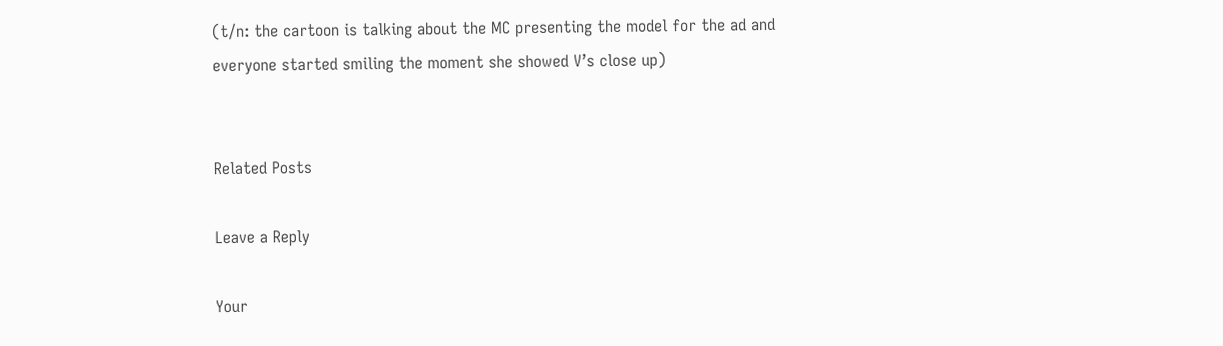(t/n: the cartoon is talking about the MC presenting the model for the ad and everyone started smiling the moment she showed V’s close up)


Related Posts

Leave a Reply

Your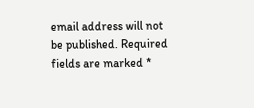email address will not be published. Required fields are marked *